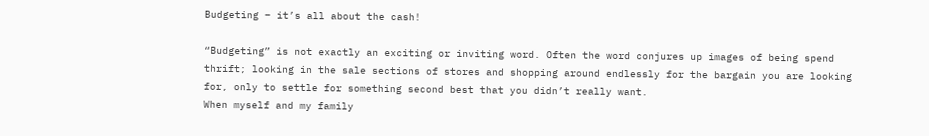Budgeting – it’s all about the cash!

“Budgeting” is not exactly an exciting or inviting word. Often the word conjures up images of being spend thrift; looking in the sale sections of stores and shopping around endlessly for the bargain you are looking for, only to settle for something second best that you didn’t really want.
When myself and my family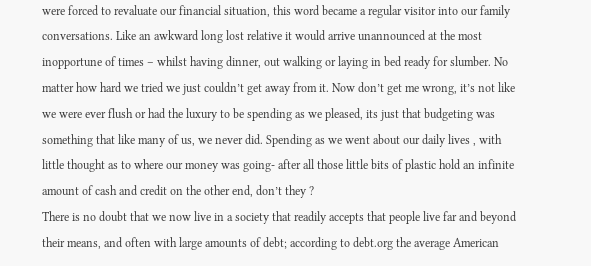were forced to revaluate our financial situation, this word became a regular visitor into our family conversations. Like an awkward long lost relative it would arrive unannounced at the most inopportune of times – whilst having dinner, out walking or laying in bed ready for slumber. No matter how hard we tried we just couldn’t get away from it. Now don’t get me wrong, it’s not like we were ever flush or had the luxury to be spending as we pleased, its just that budgeting was something that like many of us, we never did. Spending as we went about our daily lives , with little thought as to where our money was going- after all those little bits of plastic hold an infinite amount of cash and credit on the other end, don’t they ?
There is no doubt that we now live in a society that readily accepts that people live far and beyond their means, and often with large amounts of debt; according to debt.org the average American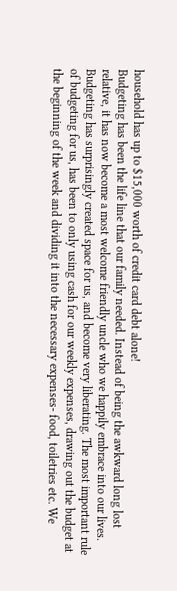household has up to $15,000 worth of credit card debt alone!
Budgeting has been the life line that our family needed. Instead of being the awkward long lost relative, it has now become a most welcome friendly uncle who we happily embrace into our lives. Budgeting has surprisingly created space for us, and become very liberating. The most important rule of budgeting for us, has been to only using cash for our weekly expenses, drawing out the budget at the beginning of the week and dividing it into the necessary expenses- food, toiletries etc. We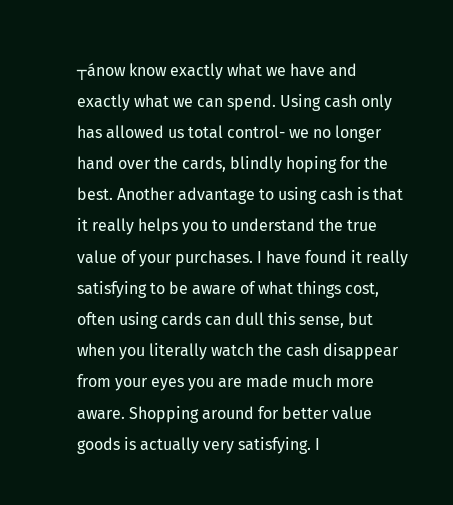┬ánow know exactly what we have and exactly what we can spend. Using cash only has allowed us total control- we no longer hand over the cards, blindly hoping for the best. Another advantage to using cash is that it really helps you to understand the true value of your purchases. I have found it really satisfying to be aware of what things cost, often using cards can dull this sense, but when you literally watch the cash disappear from your eyes you are made much more aware. Shopping around for better value goods is actually very satisfying. I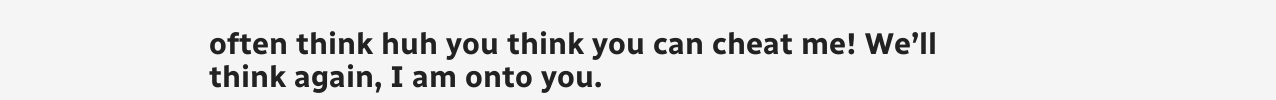often think huh you think you can cheat me! We’ll think again, I am onto you.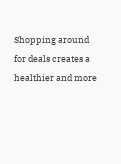Shopping around for deals creates a healthier and more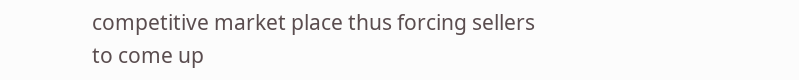competitive market place thus forcing sellers to come up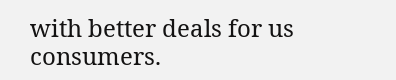with better deals for us consumers.